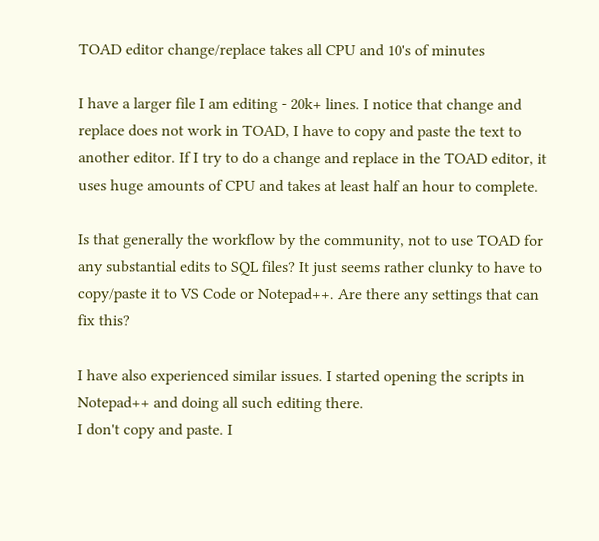TOAD editor change/replace takes all CPU and 10's of minutes

I have a larger file I am editing - 20k+ lines. I notice that change and replace does not work in TOAD, I have to copy and paste the text to another editor. If I try to do a change and replace in the TOAD editor, it uses huge amounts of CPU and takes at least half an hour to complete.

Is that generally the workflow by the community, not to use TOAD for any substantial edits to SQL files? It just seems rather clunky to have to copy/paste it to VS Code or Notepad++. Are there any settings that can fix this?

I have also experienced similar issues. I started opening the scripts in Notepad++ and doing all such editing there.
I don't copy and paste. I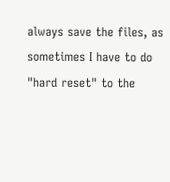always save the files, as sometimes I have to do "hard reset" to the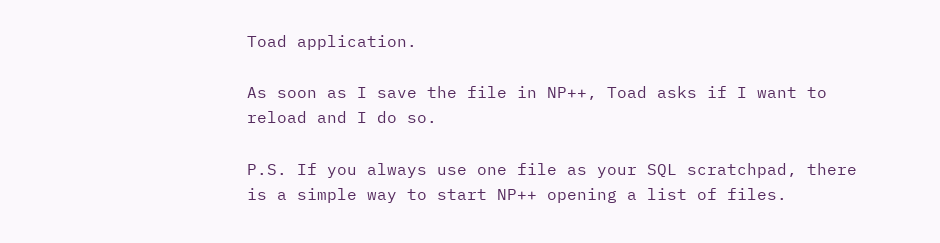Toad application.

As soon as I save the file in NP++, Toad asks if I want to reload and I do so.

P.S. If you always use one file as your SQL scratchpad, there is a simple way to start NP++ opening a list of files.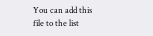You can add this file to the list